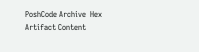PoshCode Archive  Hex Artifact Content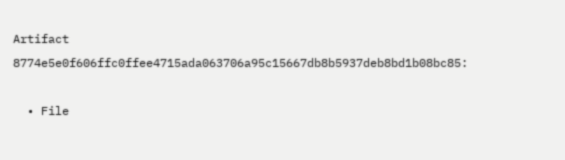Artifact 8774e5e0f606ffc0ffee4715ada063706a95c15667db8b5937deb8bd1b08bc85:

  • File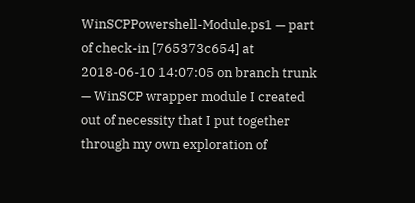WinSCPPowershell-Module.ps1 — part of check-in [765373c654] at 2018-06-10 14:07:05 on branch trunk — WinSCP wrapper module I created out of necessity that I put together through my own exploration of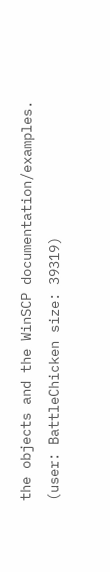the objects and the WinSCP documentation/examples. (user: BattleChicken size: 39319)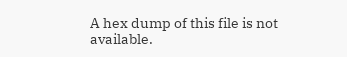A hex dump of this file is not available.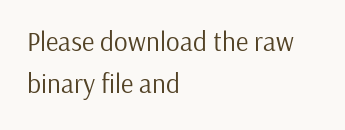Please download the raw binary file and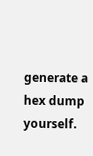generate a hex dump yourself.